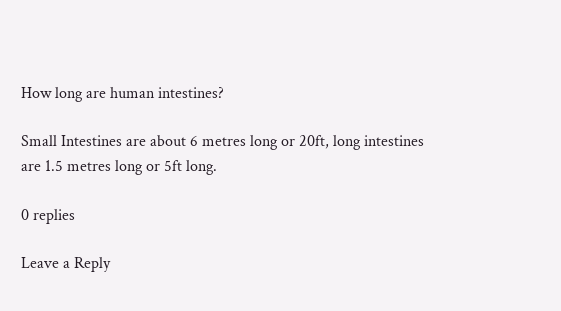How long are human intestines?

Small Intestines are about 6 metres long or 20ft, long intestines are 1.5 metres long or 5ft long.

0 replies

Leave a Reply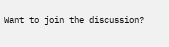Want to join the discussion?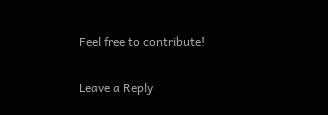Feel free to contribute!

Leave a Reply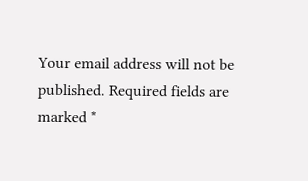Your email address will not be published. Required fields are marked *